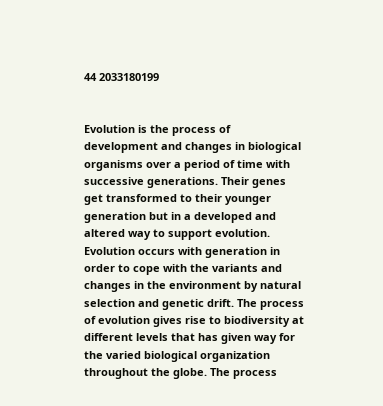44 2033180199


Evolution is the process of development and changes in biological organisms over a period of time with successive generations. Their genes get transformed to their younger generation but in a developed and altered way to support evolution. Evolution occurs with generation in order to cope with the variants and changes in the environment by natural selection and genetic drift. The process of evolution gives rise to biodiversity at different levels that has given way for the varied biological organization throughout the globe. The process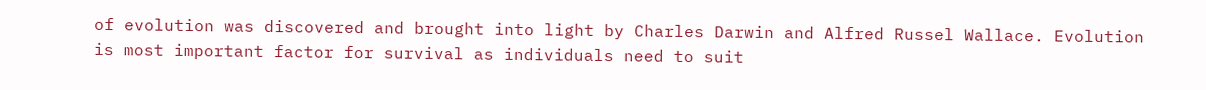of evolution was discovered and brought into light by Charles Darwin and Alfred Russel Wallace. Evolution is most important factor for survival as individuals need to suit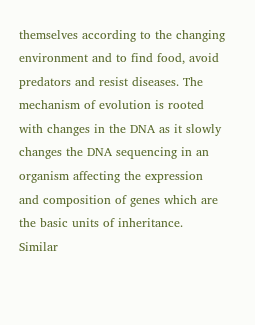themselves according to the changing environment and to find food, avoid predators and resist diseases. The mechanism of evolution is rooted with changes in the DNA as it slowly changes the DNA sequencing in an organism affecting the expression and composition of genes which are the basic units of inheritance. Similar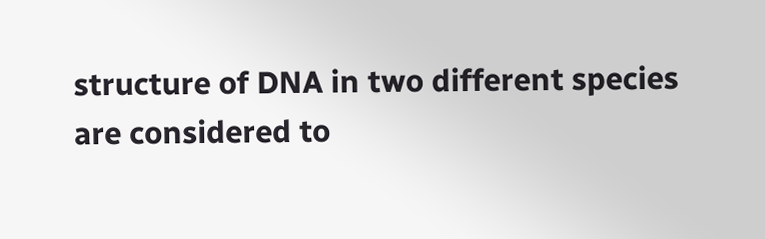structure of DNA in two different species are considered to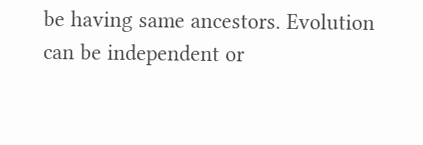be having same ancestors. Evolution can be independent or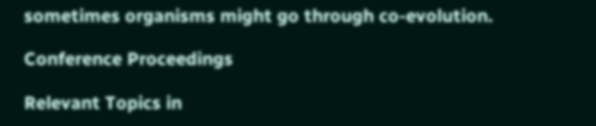sometimes organisms might go through co-evolution.

Conference Proceedings

Relevant Topics in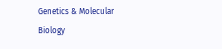Genetics & Molecular Biology